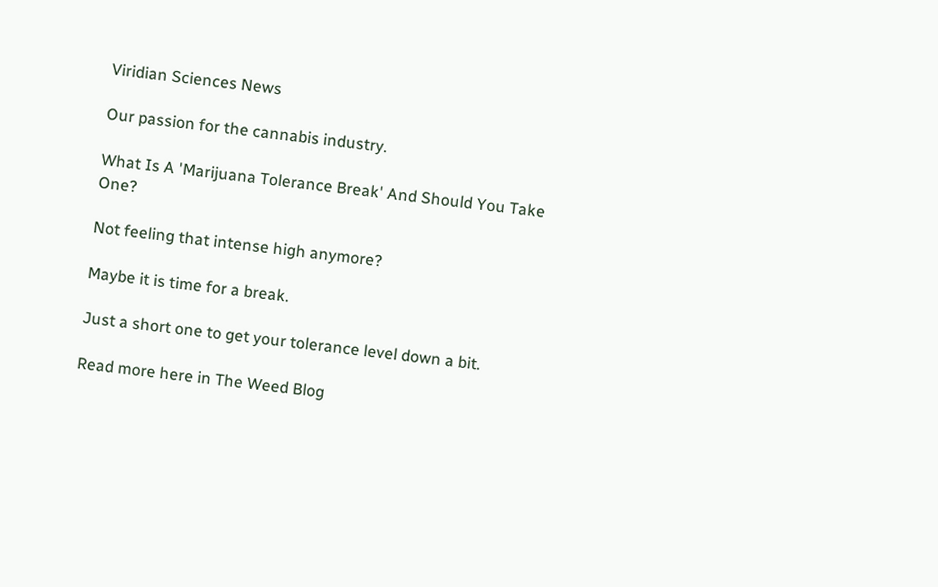Viridian Sciences News

Our passion for the cannabis industry.

What Is A 'Marijuana Tolerance Break' And Should You Take One?

Not feeling that intense high anymore?

Maybe it is time for a break.

Just a short one to get your tolerance level down a bit.

Read more here in The Weed Blog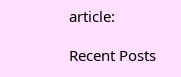article:

Recent Posts